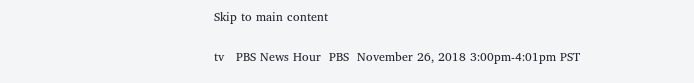Skip to main content

tv   PBS News Hour  PBS  November 26, 2018 3:00pm-4:01pm PST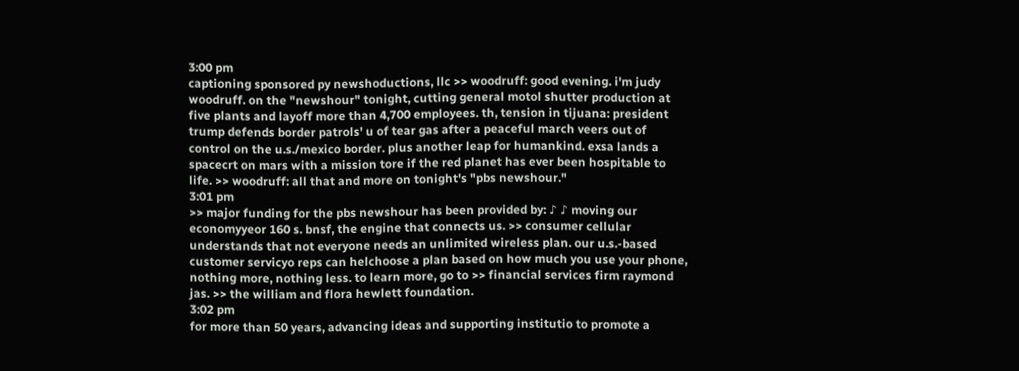3:00 pm
captioning sponsored py newshoductions, llc >> woodruff: good evening. i'm judy woodruff. on the "newshour" tonight, cutting general motol shutter production at five plants and layoff more than 4,700 employees. th, tension in tijuana: president trump defends border patrols' u of tear gas after a peaceful march veers out of control on the u.s./mexico border. plus another leap for humankind. exsa lands a spacecrt on mars with a mission tore if the red planet has ever been hospitable to life. >> woodruff: all that and more on tonight's "pbs newshour."
3:01 pm
>> major funding for the pbs newshour has been provided by: ♪ ♪ moving our economyyeor 160 s. bnsf, the engine that connects us. >> consumer cellular understands that not everyone needs an unlimited wireless plan. our u.s.-based customer servicyo reps can helchoose a plan based on how much you use your phone, nothing more, nothing less. to learn more, go to >> financial services firm raymond jas. >> the william and flora hewlett foundation.
3:02 pm
for more than 50 years, advancing ideas and supporting institutio to promote a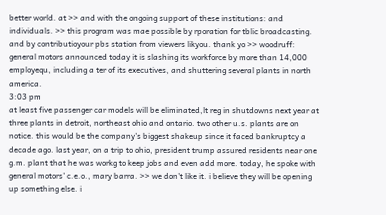better world. at >> and with the ongoing support of these institutions: and individuals. >> this program was mae possible by rporation for tblic broadcasting. and by contributioyour pbs station from viewers likyou. thank yo >> woodruff: general motors announced today it is slashing its workforce by more than 14,000 employequ, including a ter of its executives, and shuttering several plants in north america.
3:03 pm
at least five passenger car models will be eliminated,lt reg in shutdowns next year at three plants in detroit, northeast ohio and ontario. two other u.s. plants are on notice. this would be the company's biggest shakeup since it faced bankruptcy a decade ago. last year, on a trip to ohio, president trump assured residents near one g.m. plant that he was workg to keep jobs and even add more. today, he spoke with general motors' c.e.o., mary barra. >> we don't like it. i believe they will be opening up something else. i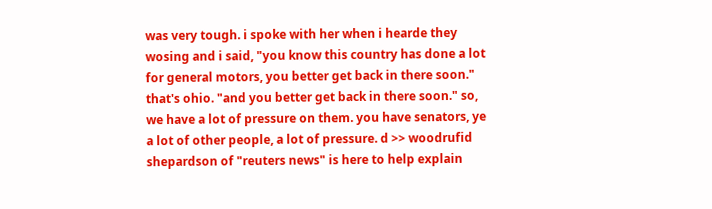was very tough. i spoke with her when i hearde they wosing and i said, "you know this country has done a lot for general motors, you better get back in there soon." that's ohio. "and you better get back in there soon." so, we have a lot of pressure on them. you have senators, ye a lot of other people, a lot of pressure. d >> woodrufid shepardson of "reuters news" is here to help explain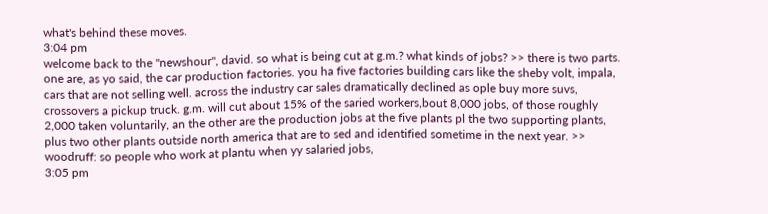what's behind these moves.
3:04 pm
welcome back to the "newshour", david. so what is being cut at g.m.? what kinds of jobs? >> there is two parts. one are, as yo said, the car production factories. you ha five factories building cars like the sheby volt, impala, cars that are not selling well. across the industry car sales dramatically declined as ople buy more suvs, crossovers a pickup truck. g.m. will cut about 15% of the saried workers,bout 8,000 jobs, of those roughly 2,000 taken voluntarily, an the other are the production jobs at the five plants pl the two supporting plants, plus two other plants outside north america that are to sed and identified sometime in the next year. >> woodruff: so people who work at plantu when yy salaried jobs,
3:05 pm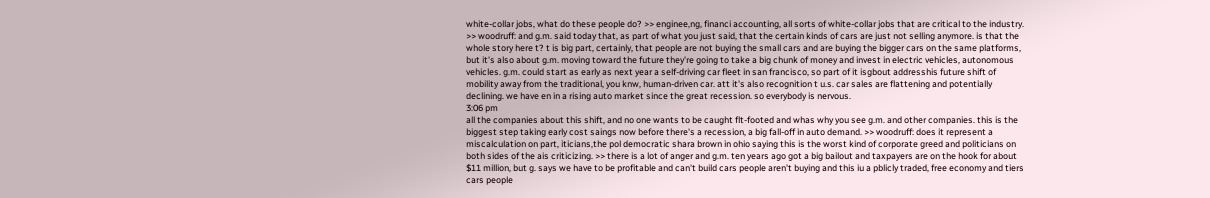white-collar jobs, what do these people do? >> enginee,ng, financi accounting, all sorts of white-collar jobs that are critical to the industry. >> woodruff: and g.m. said today that, as part of what you just said, that the certain kinds of cars are just not selling anymore. is that the whole story here t? t is big part, certainly, that people are not buying the small cars and are buying the bigger cars on the same platforms, but it's also about g.m. moving toward the future they're going to take a big chunk of money and invest in electric vehicles, autonomous vehicles. g.m. could start as early as next year a self-driving car fleet in san francisco, so part of it isgbout addresshis future shift of mobility away from the traditional, you knw, human-driven car. att it's also recognition t u.s. car sales are flattening and potentially declining. we have en in a rising auto market since the great recession. so everybody is nervous.
3:06 pm
all the companies about this shift, and no one wants to be caught flt-footed and whas why you see g.m. and other companies. this is the biggest step taking early cost saings now before there's a recession, a big fall-off in auto demand. >> woodruff: does it represent a miscalculation on part, iticians,the pol democratic shara brown in ohio saying this is the worst kind of corporate greed and politicians on both sides of the ais criticizing. >> there is a lot of anger and g.m. ten years ago got a big bailout and taxpayers are on the hook for about $11 million, but g. says we have to be profitable and can't build cars people aren't buying and this iu a pblicly traded, free economy and tiers cars people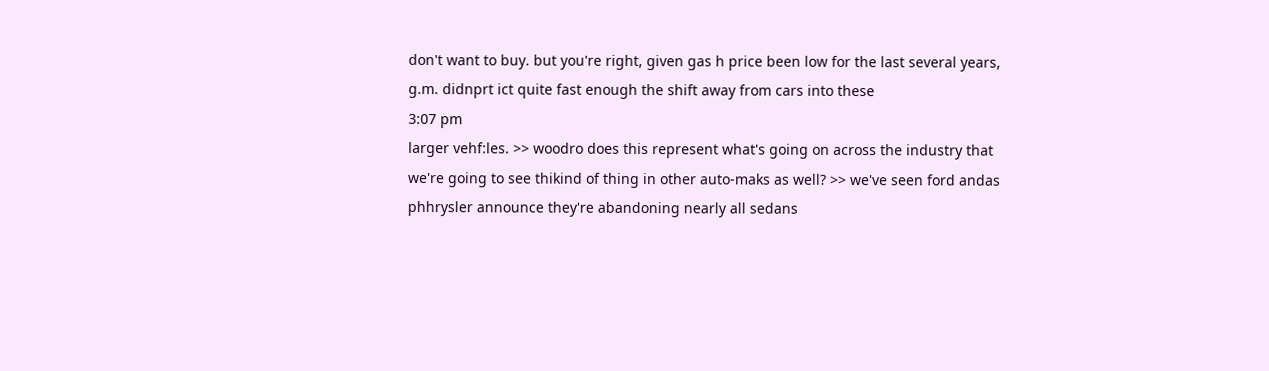don't want to buy. but you're right, given gas h price been low for the last several years, g.m. didnprt ict quite fast enough the shift away from cars into these
3:07 pm
larger vehf:les. >> woodro does this represent what's going on across the industry that we're going to see thikind of thing in other auto-maks as well? >> we've seen ford andas phhrysler announce they're abandoning nearly all sedans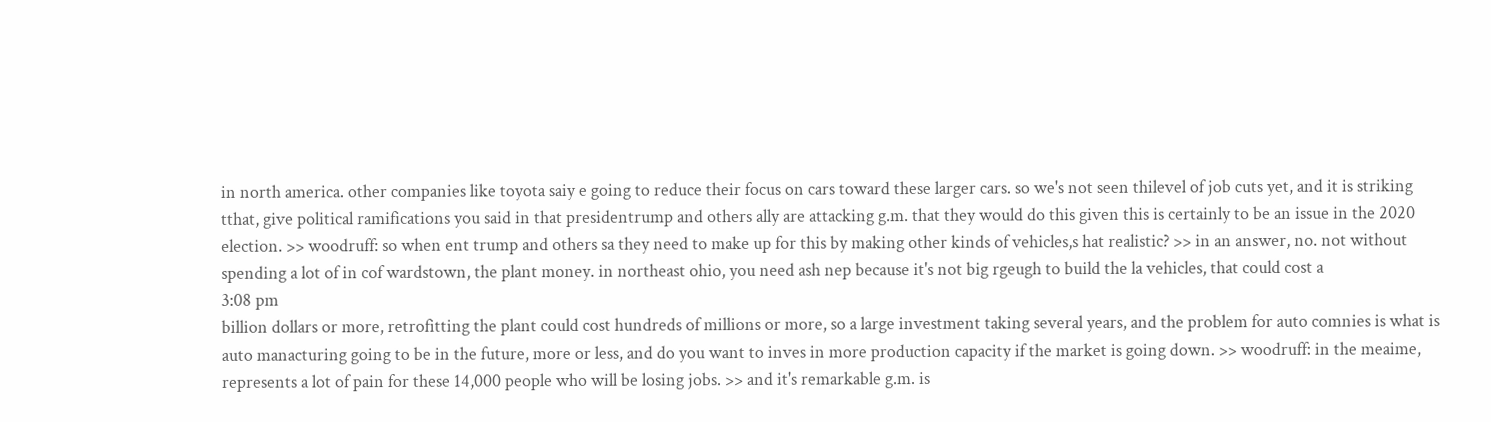in north america. other companies like toyota saiy e going to reduce their focus on cars toward these larger cars. so we's not seen thilevel of job cuts yet, and it is striking tthat, give political ramifications you said in that presidentrump and others ally are attacking g.m. that they would do this given this is certainly to be an issue in the 2020 election. >> woodruff: so when ent trump and others sa they need to make up for this by making other kinds of vehicles,s hat realistic? >> in an answer, no. not without spending a lot of in cof wardstown, the plant money. in northeast ohio, you need ash nep because it's not big rgeugh to build the la vehicles, that could cost a
3:08 pm
billion dollars or more, retrofitting the plant could cost hundreds of millions or more, so a large investment taking several years, and the problem for auto comnies is what is auto manacturing going to be in the future, more or less, and do you want to inves in more production capacity if the market is going down. >> woodruff: in the meaime, represents a lot of pain for these 14,000 people who will be losing jobs. >> and it's remarkable g.m. is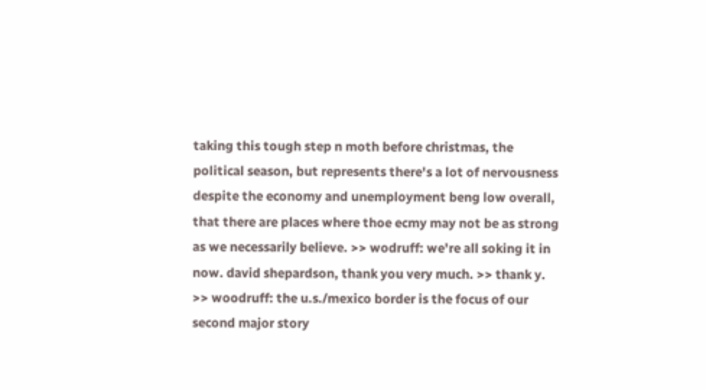taking this tough step n moth before christmas, the political season, but represents there's a lot of nervousness despite the economy and unemployment beng low overall, that there are places where thoe ecmy may not be as strong as we necessarily believe. >> wodruff: we're all soking it in now. david shepardson, thank you very much. >> thank y. >> woodruff: the u.s./mexico border is the focus of our second major story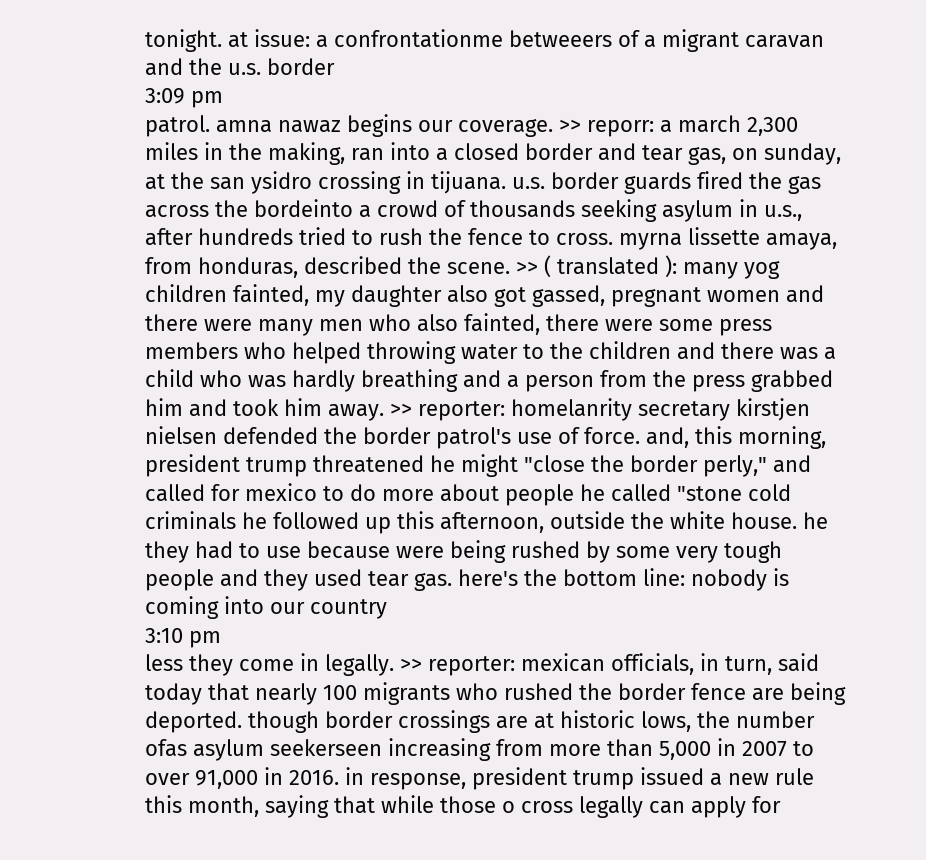tonight. at issue: a confrontationme betweeers of a migrant caravan and the u.s. border
3:09 pm
patrol. amna nawaz begins our coverage. >> reporr: a march 2,300 miles in the making, ran into a closed border and tear gas, on sunday, at the san ysidro crossing in tijuana. u.s. border guards fired the gas across the bordeinto a crowd of thousands seeking asylum in u.s., after hundreds tried to rush the fence to cross. myrna lissette amaya, from honduras, described the scene. >> ( translated ): many yog children fainted, my daughter also got gassed, pregnant women and there were many men who also fainted, there were some press members who helped throwing water to the children and there was a child who was hardly breathing and a person from the press grabbed him and took him away. >> reporter: homelanrity secretary kirstjen nielsen defended the border patrol's use of force. and, this morning, president trump threatened he might "close the border perly," and called for mexico to do more about people he called "stone cold criminals he followed up this afternoon, outside the white house. he they had to use because were being rushed by some very tough people and they used tear gas. here's the bottom line: nobody is coming into our country
3:10 pm
less they come in legally. >> reporter: mexican officials, in turn, said today that nearly 100 migrants who rushed the border fence are being deported. though border crossings are at historic lows, the number ofas asylum seekerseen increasing from more than 5,000 in 2007 to over 91,000 in 2016. in response, president trump issued a new rule this month, saying that while those o cross legally can apply for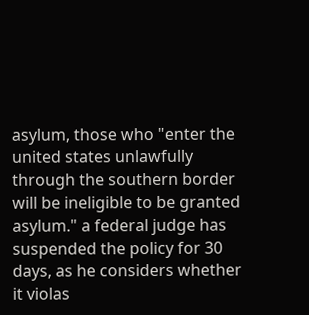asylum, those who "enter the united states unlawfully through the southern border will be ineligible to be granted asylum." a federal judge has suspended the policy for 30 days, as he considers whether it violas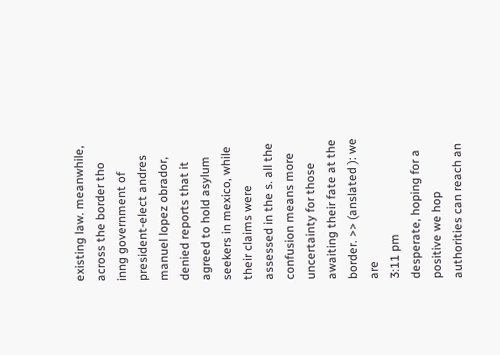existing law. meanwhile, across the border tho inng government of president-elect andres manuel lopez obrador, denied reports that it agreed to hold asylum seekers in mexico, while their claims were assessed in the s. all the confusion means more uncertainty for those awaiting their fate at the border. >> (anslated ): we are
3:11 pm
desperate, hoping for a positive we hop authorities can reach an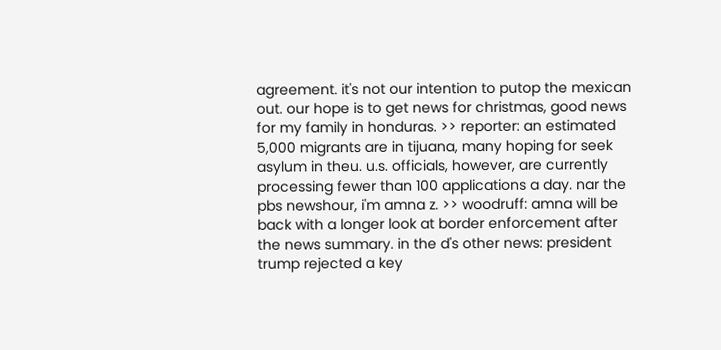agreement. it's not our intention to putop the mexican out. our hope is to get news for christmas, good news for my family in honduras. >> reporter: an estimated 5,000 migrants are in tijuana, many hoping for seek asylum in theu. u.s. officials, however, are currently processing fewer than 100 applications a day. nar the pbs newshour, i'm amna z. >> woodruff: amna will be back with a longer look at border enforcement after the news summary. in the d's other news: president trump rejected a key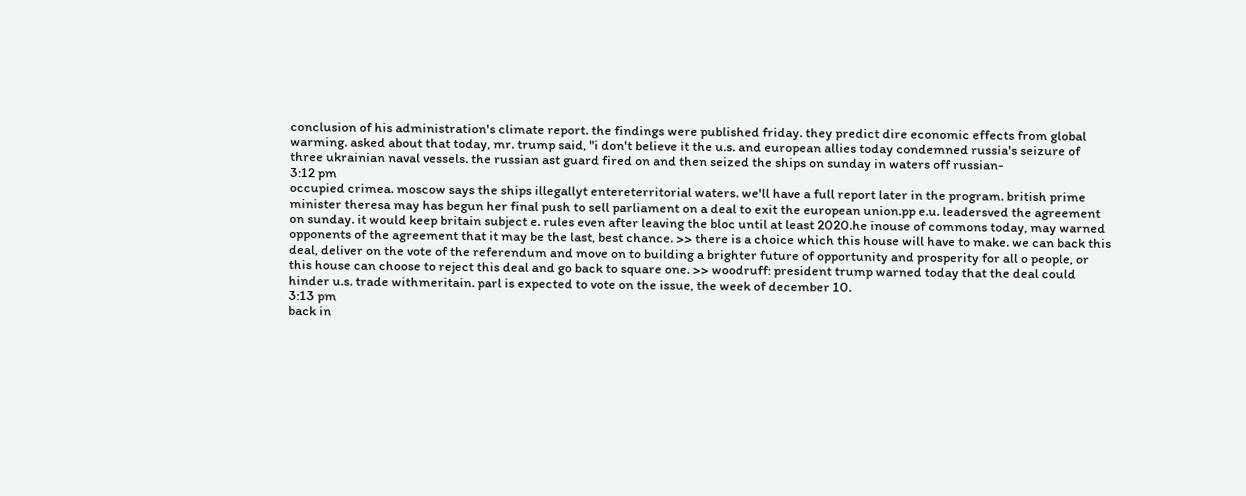conclusion of his administration's climate report. the findings were published friday. they predict dire economic effects from global warming. asked about that today, mr. trump said, "i don't believe it the u.s. and european allies today condemned russia's seizure of three ukrainian naval vessels. the russian ast guard fired on and then seized the ships on sunday in waters off russian-
3:12 pm
occupied crimea. moscow says the ships illegallyt entereterritorial waters. we'll have a full report later in the program. british prime minister theresa may has begun her final push to sell parliament on a deal to exit the european union.pp e.u. leadersved the agreement on sunday. it would keep britain subject e. rules even after leaving the bloc until at least 2020.he inouse of commons today, may warned opponents of the agreement that it may be the last, best chance. >> there is a choice which this house will have to make. we can back this deal, deliver on the vote of the referendum and move on to building a brighter future of opportunity and prosperity for all o people, or this house can choose to reject this deal and go back to square one. >> woodruff: president trump warned today that the deal could hinder u.s. trade withmeritain. parl is expected to vote on the issue, the week of december 10.
3:13 pm
back in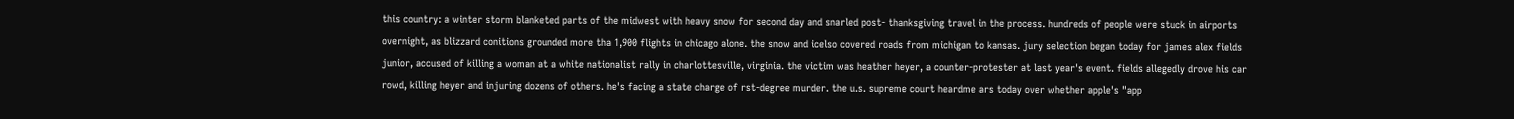this country: a winter storm blanketed parts of the midwest with heavy snow for second day and snarled post- thanksgiving travel in the process. hundreds of people were stuck in airports overnight, as blizzard conitions grounded more tha 1,900 flights in chicago alone. the snow and icelso covered roads from michigan to kansas. jury selection began today for james alex fields junior, accused of killing a woman at a white nationalist rally in charlottesville, virginia. the victim was heather heyer, a counter-protester at last year's event. fields allegedly drove his car rowd, killing heyer and injuring dozens of others. he's facing a state charge of rst-degree murder. the u.s. supreme court heardme ars today over whether apple's "app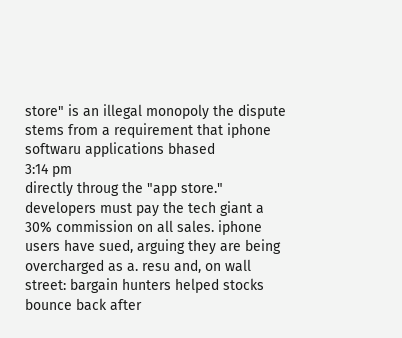store" is an illegal monopoly the dispute stems from a requirement that iphone softwaru applications bhased
3:14 pm
directly throug the "app store." developers must pay the tech giant a 30% commission on all sales. iphone users have sued, arguing they are being overcharged as a. resu and, on wall street: bargain hunters helped stocks bounce back after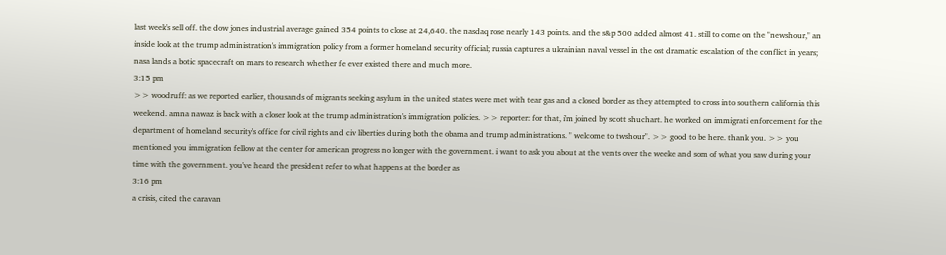last week's sell off. the dow jones industrial average gained 354 points to close at 24,640. the nasdaq rose nearly 143 points. and the s&p 500 added almost 41. still to come on the "newshour," an inside look at the trump administration's immigration policy from a former homeland security official; russia captures a ukrainian naval vessel in the ost dramatic escalation of the conflict in years; nasa lands a botic spacecraft on mars to research whether fe ever existed there and much more.
3:15 pm
>> woodruff: as we reported earlier, thousands of migrants seeking asylum in the united states were met with tear gas and a closed border as they attempted to cross into southern california this weekend. amna nawaz is back with a closer look at the trump administration's immigration policies. >> reporter: for that, i'm joined by scott shuchart. he worked on immigrati enforcement for the department of homeland security's office for civil rights and civ liberties during both the obama and trump administrations. " welcome to twshour". >> good to be here. thank you. >> you mentioned you immigration fellow at the center for american progress no longer with the government. i want to ask you about at the vents over the weeke and som of what you saw during your time with the government. you've heard the president refer to what happens at the border as
3:16 pm
a crisis, cited the caravan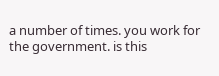a number of times. you work for the government. is this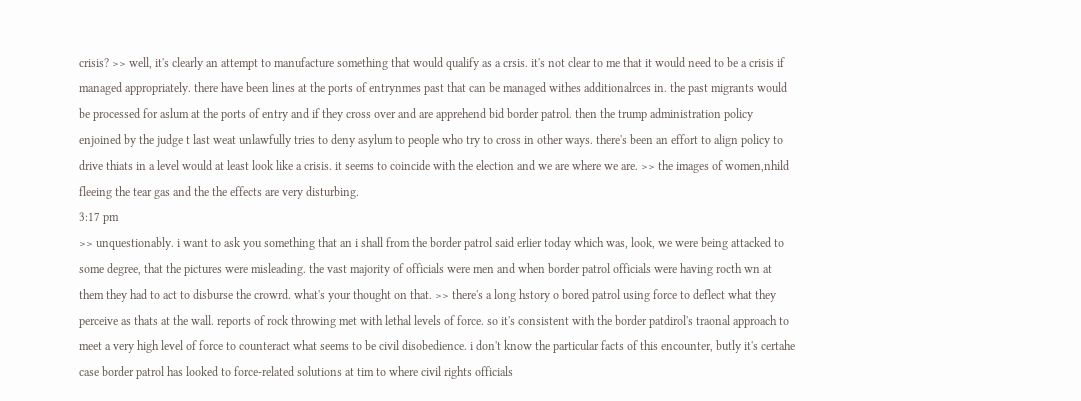crisis? >> well, it's clearly an attempt to manufacture something that would qualify as a crsis. it's not clear to me that it would need to be a crisis if managed appropriately. there have been lines at the ports of entrynmes past that can be managed withes additionalrces in. the past migrants would be processed for aslum at the ports of entry and if they cross over and are apprehend bid border patrol. then the trump administration policy enjoined by the judge t last weat unlawfully tries to deny asylum to people who try to cross in other ways. there's been an effort to align policy to drive thiats in a level would at least look like a crisis. it seems to coincide with the election and we are where we are. >> the images of women,nhild fleeing the tear gas and the the effects are very disturbing.
3:17 pm
>> unquestionably. i want to ask you something that an i shall from the border patrol said erlier today which was, look, we were being attacked to some degree, that the pictures were misleading. the vast majority of officials were men and when border patrol officials were having rocth wn at them they had to act to disburse the crowrd. what's your thought on that. >> there's a long hstory o bored patrol using force to deflect what they perceive as thats at the wall. reports of rock throwing met with lethal levels of force. so it's consistent with the border patdirol's traonal approach to meet a very high level of force to counteract what seems to be civil disobedience. i don't know the particular facts of this encounter, butly it's certahe case border patrol has looked to force-related solutions at tim to where civil rights officials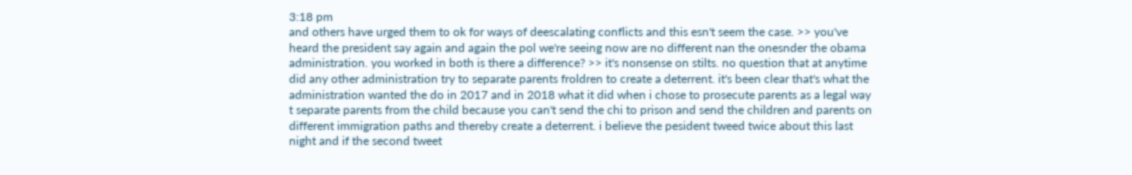3:18 pm
and others have urged them to ok for ways of deescalating conflicts and this esn't seem the case. >> you've heard the president say again and again the pol we're seeing now are no different nan the onesnder the obama administration. you worked in both is there a difference? >> it's nonsense on stilts. no question that at anytime did any other administration try to separate parents froldren to create a deterrent. it's been clear that's what the administration wanted the do in 2017 and in 2018 what it did when i chose to prosecute parents as a legal way t separate parents from the child because you can't send the chi to prison and send the children and parents on different immigration paths and thereby create a deterrent. i believe the pesident tweed twice about this last night and if the second tweet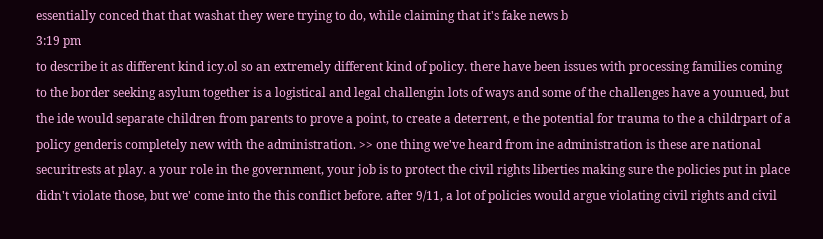essentially conced that that washat they were trying to do, while claiming that it's fake news b
3:19 pm
to describe it as different kind icy.ol so an extremely different kind of policy. there have been issues with processing families coming to the border seeking asylum together is a logistical and legal challengin lots of ways and some of the challenges have a younued, but the ide would separate children from parents to prove a point, to create a deterrent, e the potential for trauma to the a childrpart of a policy genderis completely new with the administration. >> one thing we've heard from ine administration is these are national securitrests at play. a your role in the government, your job is to protect the civil rights liberties making sure the policies put in place didn't violate those, but we' come into the this conflict before. after 9/11, a lot of policies would argue violating civil rights and civil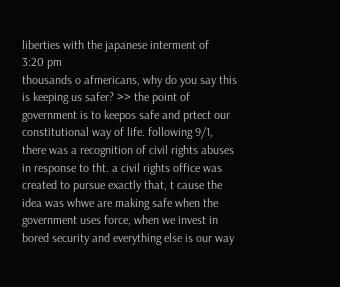liberties with the japanese interment of
3:20 pm
thousands o afmericans, why do you say this is keeping us safer? >> the point of government is to keepos safe and prtect our constitutional way of life. following 9/1, there was a recognition of civil rights abuses in response to tht. a civil rights office was created to pursue exactly that, t cause the idea was whwe are making safe when the government uses force, when we invest in bored security and everything else is our way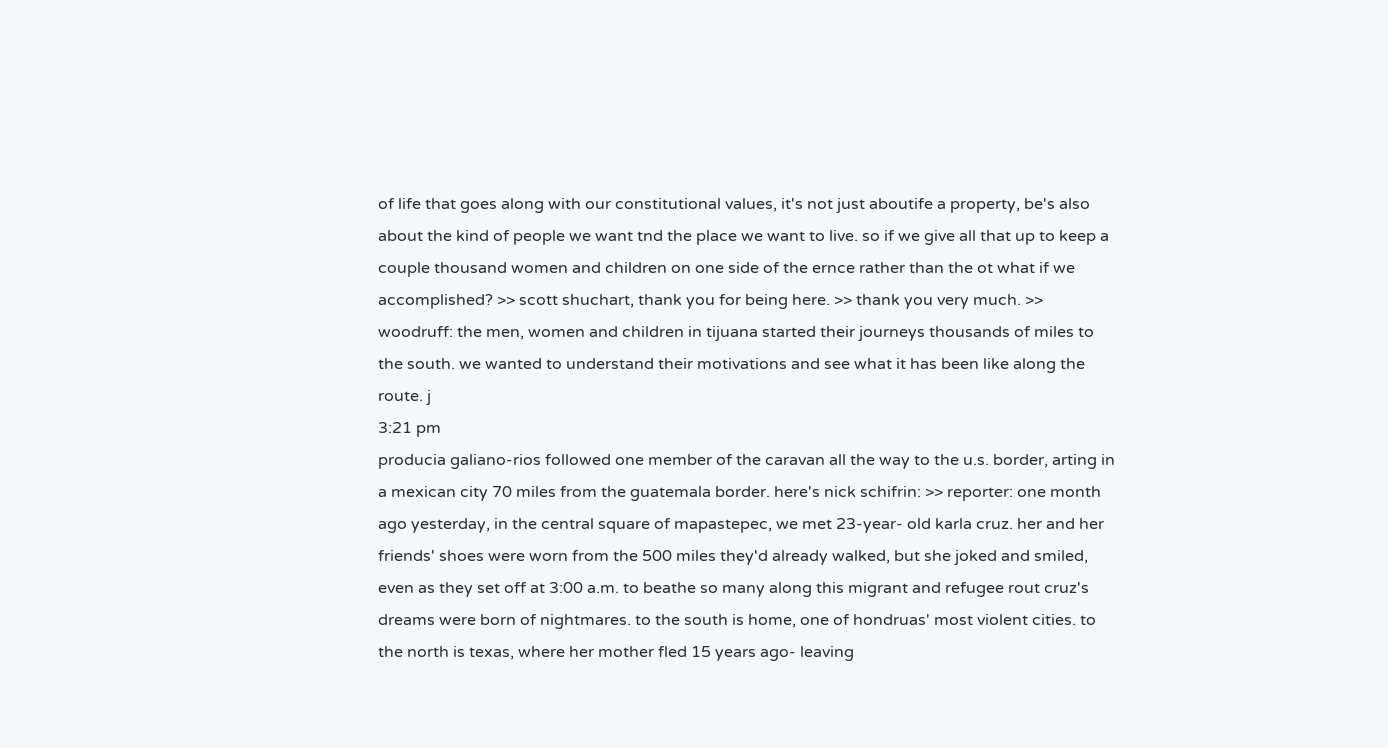of life that goes along with our constitutional values, it's not just aboutife a property, be's also about the kind of people we want tnd the place we want to live. so if we give all that up to keep a couple thousand women and children on one side of the ernce rather than the ot what if we accomplished? >> scott shuchart, thank you for being here. >> thank you very much. >> woodruff: the men, women and children in tijuana started their journeys thousands of miles to the south. we wanted to understand their motivations and see what it has been like along the route. j
3:21 pm
producia galiano-rios followed one member of the caravan all the way to the u.s. border, arting in a mexican city 70 miles from the guatemala border. here's nick schifrin: >> reporter: one month ago yesterday, in the central square of mapastepec, we met 23-year- old karla cruz. her and her friends' shoes were worn from the 500 miles they'd already walked, but she joked and smiled, even as they set off at 3:00 a.m. to beathe so many along this migrant and refugee rout cruz's dreams were born of nightmares. to the south is home, one of hondruas' most violent cities. to the north is texas, where her mother fled 15 years ago- leaving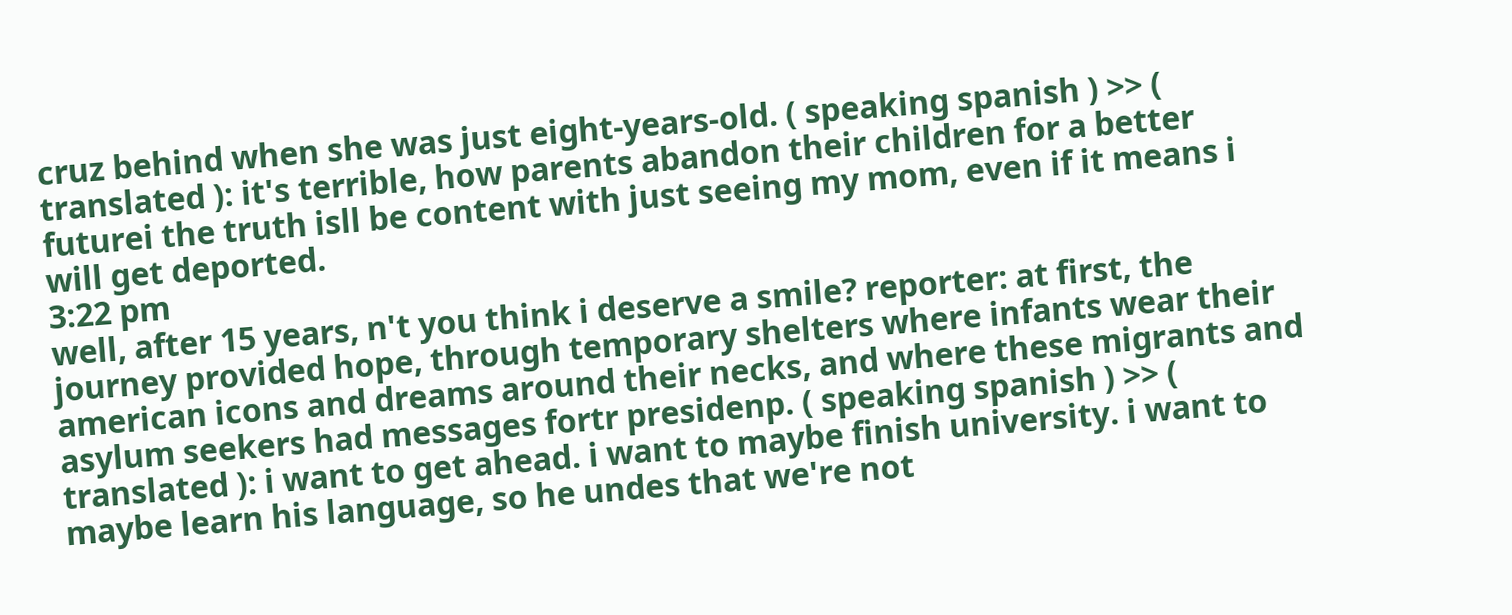cruz behind when she was just eight-years-old. ( speaking spanish ) >> ( translated ): it's terrible, how parents abandon their children for a better futurei the truth isll be content with just seeing my mom, even if it means i will get deported.
3:22 pm
well, after 15 years, n't you think i deserve a smile? reporter: at first, the journey provided hope, through temporary shelters where infants wear their american icons and dreams around their necks, and where these migrants and asylum seekers had messages fortr presidenp. ( speaking spanish ) >> ( translated ): i want to get ahead. i want to maybe finish university. i want to maybe learn his language, so he undes that we're not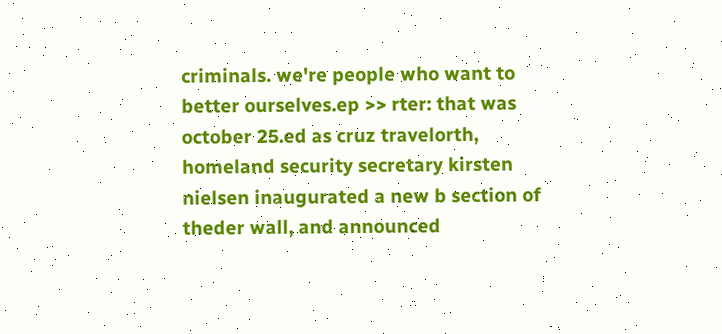criminals. we're people who want to better ourselves.ep >> rter: that was october 25.ed as cruz travelorth, homeland security secretary kirsten nielsen inaugurated a new b section of theder wall, and announced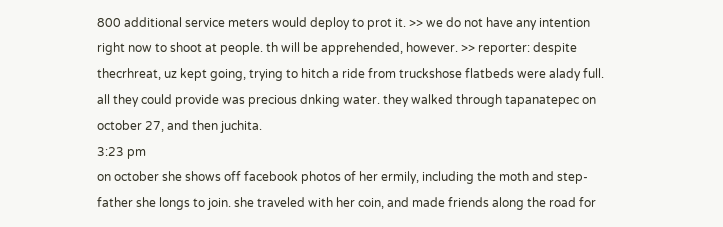800 additional service meters would deploy to prot it. >> we do not have any intention right now to shoot at people. th will be apprehended, however. >> reporter: despite thecrhreat, uz kept going, trying to hitch a ride from truckshose flatbeds were alady full. all they could provide was precious dnking water. they walked through tapanatepec on october 27, and then juchita.
3:23 pm
on october she shows off facebook photos of her ermily, including the moth and step-father she longs to join. she traveled with her coin, and made friends along the road for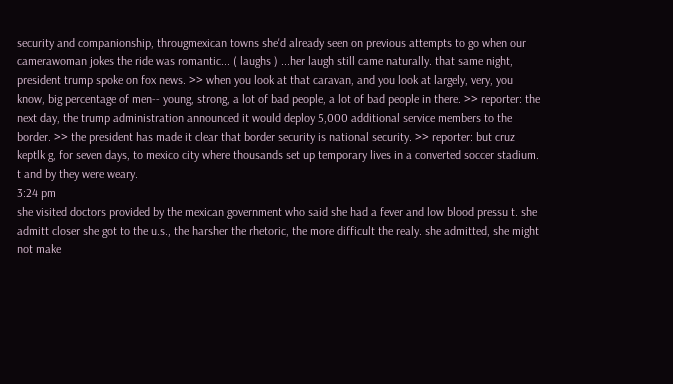security and companionship, througmexican towns she'd already seen on previous attempts to go when our camerawoman jokes the ride was romantic... ( laughs ) ...her laugh still came naturally. that same night, president trump spoke on fox news. >> when you look at that caravan, and you look at largely, very, you know, big percentage of men-- young, strong, a lot of bad people, a lot of bad people in there. >> reporter: the next day, the trump administration announced it would deploy 5,000 additional service members to the border. >> the president has made it clear that border security is national security. >> reporter: but cruz keptlk g, for seven days, to mexico city where thousands set up temporary lives in a converted soccer stadium. t and by they were weary.
3:24 pm
she visited doctors provided by the mexican government who said she had a fever and low blood pressu t. she admitt closer she got to the u.s., the harsher the rhetoric, the more difficult the realy. she admitted, she might not make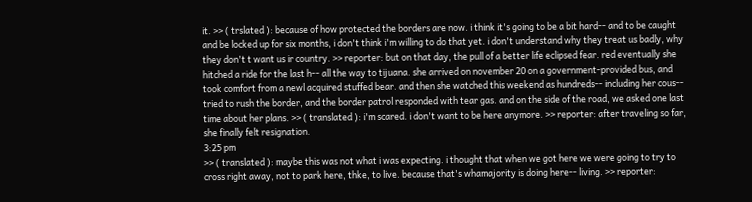it. >> ( trslated ): because of how protected the borders are now. i think it's going to be a bit hard-- and to be caught and be locked up for six months, i don't think i'm willing to do that yet. i don't understand why they treat us badly, why they don't t want us ir country. >> reporter: but on that day, the pull of a better life eclipsed fear. red eventually she hitched a ride for the last h-- all the way to tijuana. she arrived on november 20 on a government-provided bus, and took comfort from a newl acquired stuffed bear. and then she watched this weekend as hundreds-- including her cous-- tried to rush the border, and the border patrol responded with tear gas. and on the side of the road, we asked one last time about her plans. >> ( translated ): i'm scared. i don't want to be here anymore. >> reporter: after traveling so far, she finally felt resignation.
3:25 pm
>> ( translated ): maybe this was not what i was expecting. i thought that when we got here we were going to try to cross right away, not to park here, thke, to live. because that's whamajority is doing here-- living. >> reporter: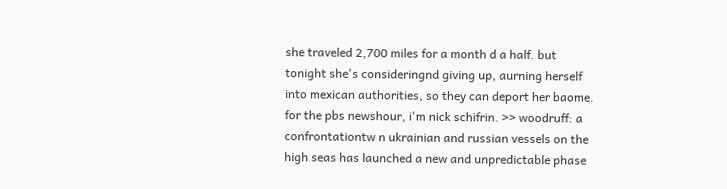she traveled 2,700 miles for a month d a half. but tonight she's consideringnd giving up, aurning herself into mexican authorities, so they can deport her baome. for the pbs newshour, i'm nick schifrin. >> woodruff: a confrontationtw n ukrainian and russian vessels on the high seas has launched a new and unpredictable phase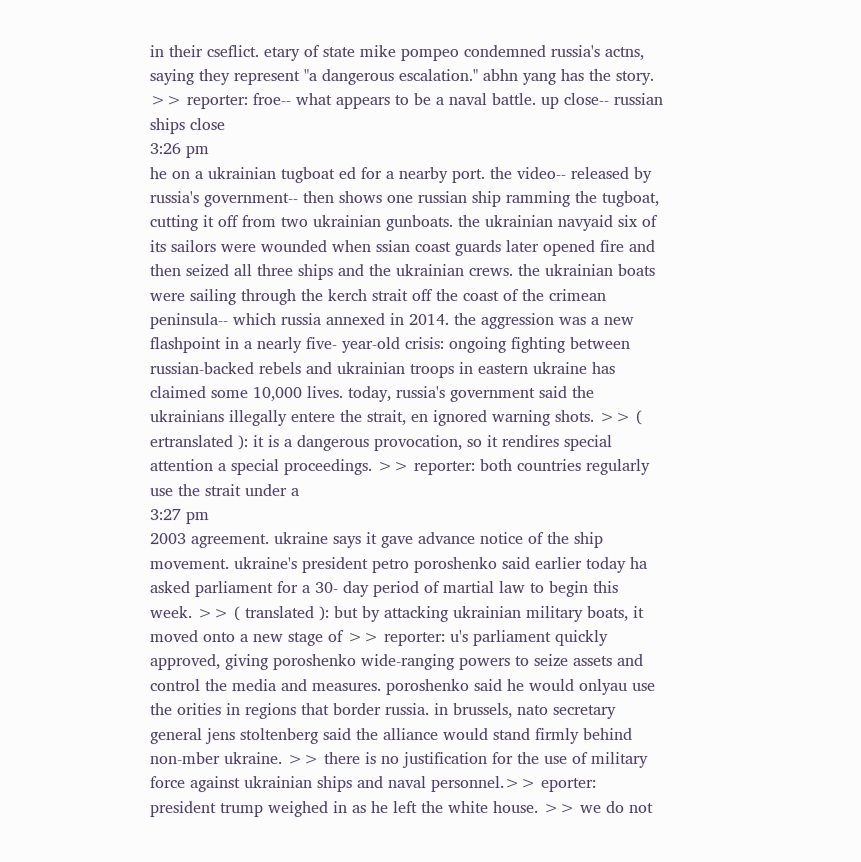in their cseflict. etary of state mike pompeo condemned russia's actns, saying they represent "a dangerous escalation." abhn yang has the story. >> reporter: froe-- what appears to be a naval battle. up close-- russian ships close
3:26 pm
he on a ukrainian tugboat ed for a nearby port. the video-- released by russia's government-- then shows one russian ship ramming the tugboat, cutting it off from two ukrainian gunboats. the ukrainian navyaid six of its sailors were wounded when ssian coast guards later opened fire and then seized all three ships and the ukrainian crews. the ukrainian boats were sailing through the kerch strait off the coast of the crimean peninsula-- which russia annexed in 2014. the aggression was a new flashpoint in a nearly five- year-old crisis: ongoing fighting between russian-backed rebels and ukrainian troops in eastern ukraine has claimed some 10,000 lives. today, russia's government said the ukrainians illegally entere the strait, en ignored warning shots. >> ( ertranslated ): it is a dangerous provocation, so it rendires special attention a special proceedings. >> reporter: both countries regularly use the strait under a
3:27 pm
2003 agreement. ukraine says it gave advance notice of the ship movement. ukraine's president petro poroshenko said earlier today ha asked parliament for a 30- day period of martial law to begin this week. >> ( translated ): but by attacking ukrainian military boats, it moved onto a new stage of >> reporter: u's parliament quickly approved, giving poroshenko wide-ranging powers to seize assets and control the media and measures. poroshenko said he would onlyau use the orities in regions that border russia. in brussels, nato secretary general jens stoltenberg said the alliance would stand firmly behind non-mber ukraine. >> there is no justification for the use of military force against ukrainian ships and naval personnel.>> eporter: president trump weighed in as he left the white house. >> we do not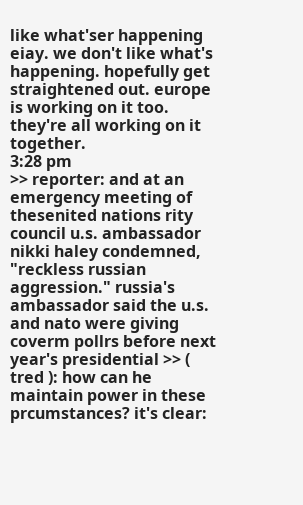like what'ser happening eiay. we don't like what's happening. hopefully get straightened out. europe is working on it too. they're all working on it together.
3:28 pm
>> reporter: and at an emergency meeting of thesenited nations rity council u.s. ambassador nikki haley condemned, "reckless russian aggression." russia's ambassador said the u.s. and nato were giving coverm pollrs before next year's presidential >> ( tred ): how can he maintain power in these prcumstances? it's clear: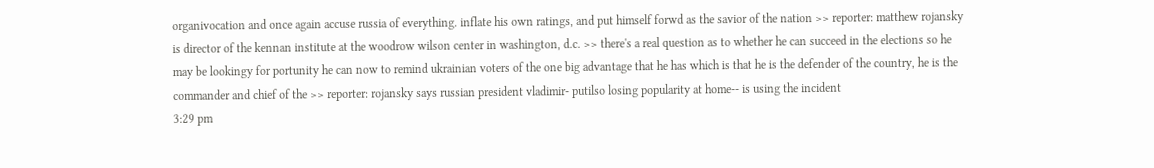organivocation and once again accuse russia of everything. inflate his own ratings, and put himself forwd as the savior of the nation >> reporter: matthew rojansky is director of the kennan institute at the woodrow wilson center in washington, d.c. >> there's a real question as to whether he can succeed in the elections so he may be lookingy for portunity he can now to remind ukrainian voters of the one big advantage that he has which is that he is the defender of the country, he is the commander and chief of the >> reporter: rojansky says russian president vladimir- putilso losing popularity at home-- is using the incident
3:29 pm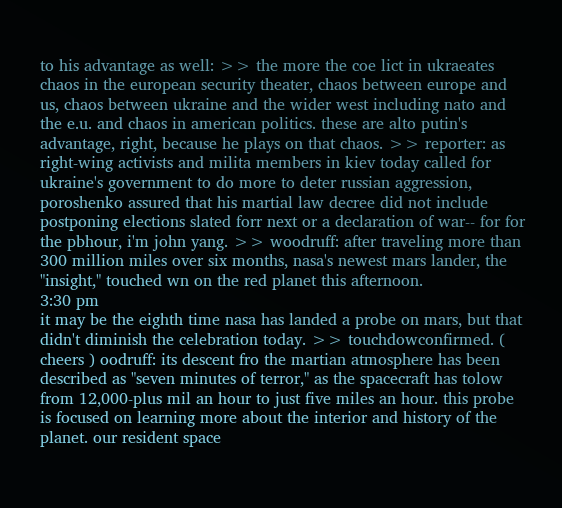to his advantage as well: >> the more the coe lict in ukraeates chaos in the european security theater, chaos between europe and us, chaos between ukraine and the wider west including nato and the e.u. and chaos in american politics. these are alto putin's advantage, right, because he plays on that chaos. >> reporter: as right-wing activists and milita members in kiev today called for ukraine's government to do more to deter russian aggression, poroshenko assured that his martial law decree did not include postponing elections slated forr next or a declaration of war-- for for the pbhour, i'm john yang. >> woodruff: after traveling more than 300 million miles over six months, nasa's newest mars lander, the "insight," touched wn on the red planet this afternoon.
3:30 pm
it may be the eighth time nasa has landed a probe on mars, but that didn't diminish the celebration today. >> touchdowconfirmed. ( cheers ) oodruff: its descent fro the martian atmosphere has been described as "seven minutes of terror," as the spacecraft has tolow from 12,000-plus mil an hour to just five miles an hour. this probe is focused on learning more about the interior and history of the planet. our resident space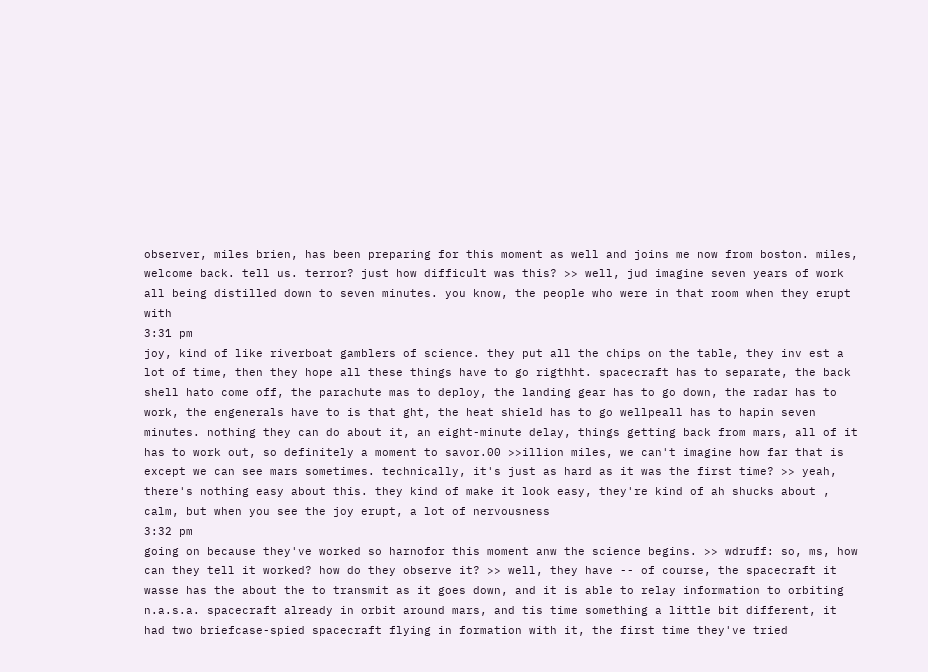observer, miles brien, has been preparing for this moment as well and joins me now from boston. miles, welcome back. tell us. terror? just how difficult was this? >> well, jud imagine seven years of work all being distilled down to seven minutes. you know, the people who were in that room when they erupt with
3:31 pm
joy, kind of like riverboat gamblers of science. they put all the chips on the table, they inv est a lot of time, then they hope all these things have to go rigthht. spacecraft has to separate, the back shell hato come off, the parachute mas to deploy, the landing gear has to go down, the radar has to work, the engenerals have to is that ght, the heat shield has to go wellpeall has to hapin seven minutes. nothing they can do about it, an eight-minute delay, things getting back from mars, all of it has to work out, so definitely a moment to savor.00 >>illion miles, we can't imagine how far that is except we can see mars sometimes. technically, it's just as hard as it was the first time? >> yeah, there's nothing easy about this. they kind of make it look easy, they're kind of ah shucks about , calm, but when you see the joy erupt, a lot of nervousness
3:32 pm
going on because they've worked so harnofor this moment anw the science begins. >> wdruff: so, ms, how can they tell it worked? how do they observe it? >> well, they have -- of course, the spacecraft it wasse has the about the to transmit as it goes down, and it is able to relay information to orbiting n.a.s.a. spacecraft already in orbit around mars, and tis time something a little bit different, it had two briefcase-spied spacecraft flying in formation with it, the first time they've tried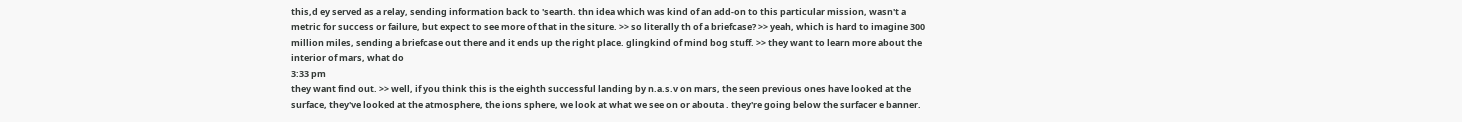this,d ey served as a relay, sending information back to 'searth. thn idea which was kind of an add-on to this particular mission, wasn't a metric for success or failure, but expect to see more of that in the siture. >> so literally th of a briefcase? >> yeah, which is hard to imagine 300 million miles, sending a briefcase out there and it ends up the right place. glingkind of mind bog stuff. >> they want to learn more about the interior of mars, what do
3:33 pm
they want find out. >> well, if you think this is the eighth successful landing by n.a.s.v on mars, the seen previous ones have looked at the surface, they've looked at the atmosphere, the ions sphere, we look at what we see on or abouta . they're going below the surfacer e banner.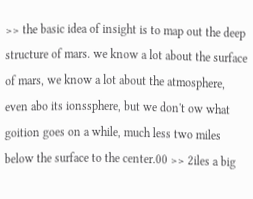>> the basic idea of insight is to map out the deep structure of mars. we know a lot about the surface of mars, we know a lot about the atmosphere, even abo its ionssphere, but we don't ow what goition goes on a while, much less two miles below the surface to the center.00 >> 2iles a big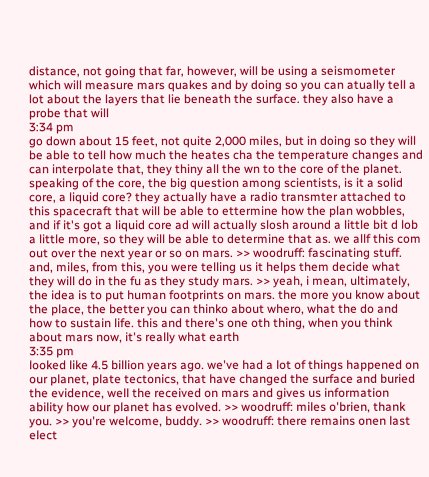distance, not going that far, however, will be using a seismometer which will measure mars quakes and by doing so you can atually tell a lot about the layers that lie beneath the surface. they also have a probe that will
3:34 pm
go down about 15 feet, not quite 2,000 miles, but in doing so they will be able to tell how much the heates cha the temperature changes and can interpolate that, they thiny all the wn to the core of the planet. speaking of the core, the big question among scientists, is it a solid core, a liquid core? they actually have a radio transmter attached to this spacecraft that will be able to ettermine how the plan wobbles, and if it's got a liquid core ad will actually slosh around a little bit d lob a little more, so they will be able to determine that as. we allf this com out over the next year or so on mars. >> woodruff: fascinating stuff. and, miles, from this, you were telling us it helps them decide what they will do in the fu as they study mars. >> yeah, i mean, ultimately, the idea is to put human footprints on mars. the more you know about the place, the better you can thinko about whero, what the do and how to sustain life. this and there's one oth thing, when you think about mars now, it's really what earth
3:35 pm
looked like 4.5 billion years ago. we've had a lot of things happened on our planet, plate tectonics, that have changed the surface and buried the evidence, well the received on mars and gives us information ability how our planet has evolved. >> woodruff: miles o'brien, thank you. >> you're welcome, buddy. >> woodruff: there remains onen last elect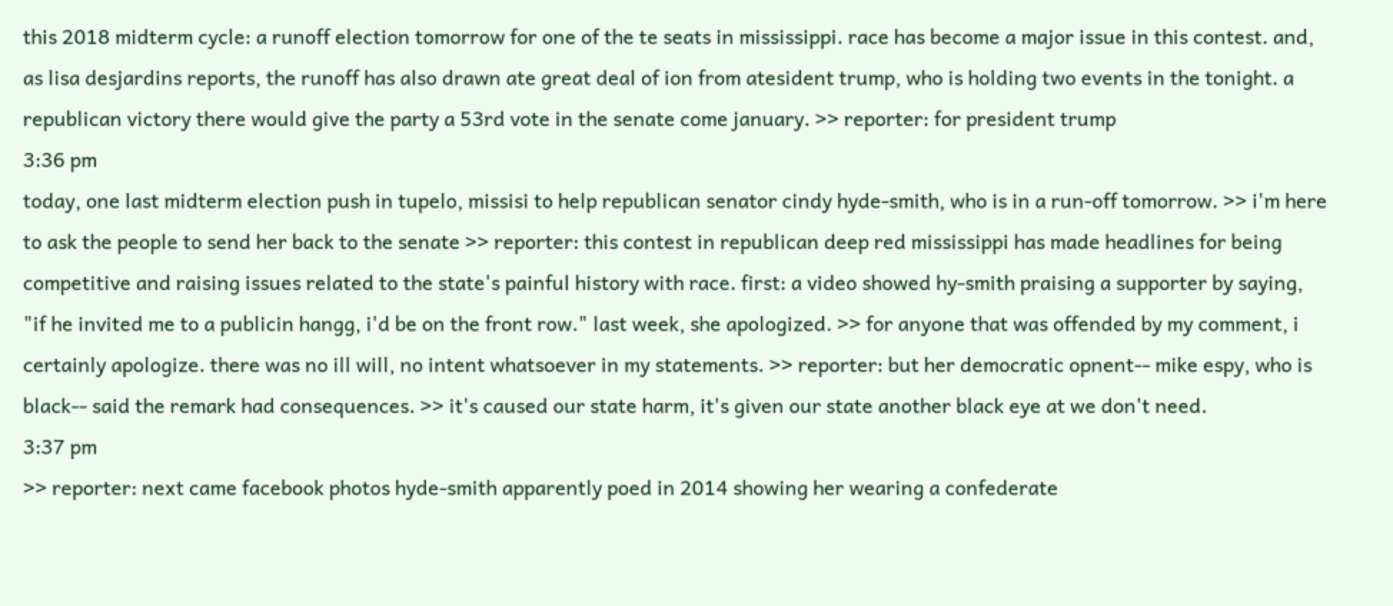this 2018 midterm cycle: a runoff election tomorrow for one of the te seats in mississippi. race has become a major issue in this contest. and, as lisa desjardins reports, the runoff has also drawn ate great deal of ion from atesident trump, who is holding two events in the tonight. a republican victory there would give the party a 53rd vote in the senate come january. >> reporter: for president trump
3:36 pm
today, one last midterm election push in tupelo, missisi to help republican senator cindy hyde-smith, who is in a run-off tomorrow. >> i'm here to ask the people to send her back to the senate >> reporter: this contest in republican deep red mississippi has made headlines for being competitive and raising issues related to the state's painful history with race. first: a video showed hy-smith praising a supporter by saying, "if he invited me to a publicin hangg, i'd be on the front row." last week, she apologized. >> for anyone that was offended by my comment, i certainly apologize. there was no ill will, no intent whatsoever in my statements. >> reporter: but her democratic opnent-- mike espy, who is black-- said the remark had consequences. >> it's caused our state harm, it's given our state another black eye at we don't need.
3:37 pm
>> reporter: next came facebook photos hyde-smith apparently poed in 2014 showing her wearing a confederate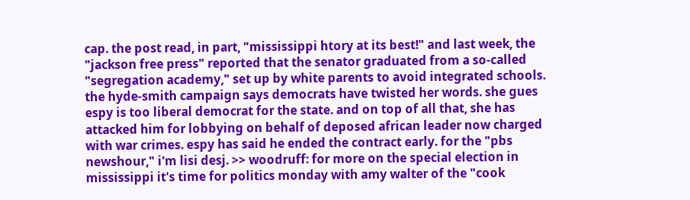cap. the post read, in part, "mississippi htory at its best!" and last week, the "jackson free press" reported that the senator graduated from a so-called "segregation academy," set up by white parents to avoid integrated schools. the hyde-smith campaign says democrats have twisted her words. she gues espy is too liberal democrat for the state. and on top of all that, she has attacked him for lobbying on behalf of deposed african leader now charged with war crimes. espy has said he ended the contract early. for the "pbs newshour," i'm lisi desj. >> woodruff: for more on the special election in mississippi it's time for politics monday with amy walter of the "cook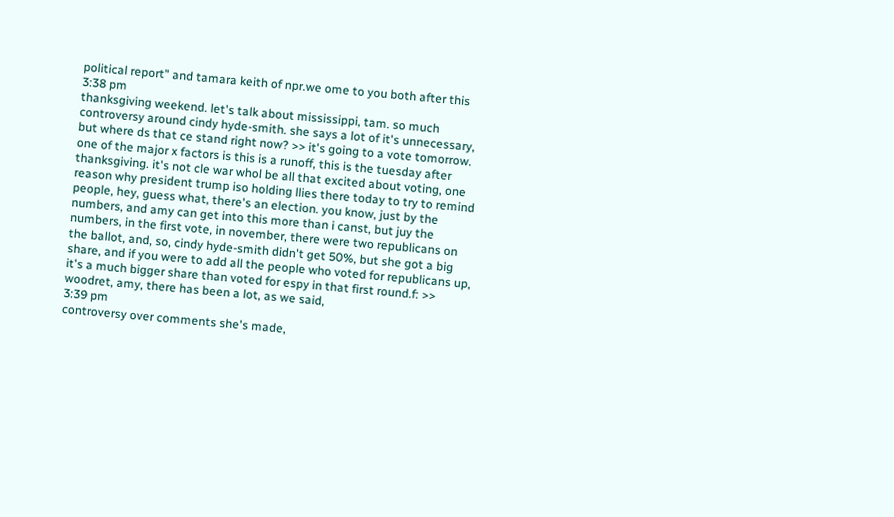political report" and tamara keith of npr.we ome to you both after this
3:38 pm
thanksgiving weekend. let's talk about mississippi, tam. so much controversy around cindy hyde-smith. she says a lot of it's unnecessary, but where ds that ce stand right now? >> it's going to a vote tomorrow. one of the major x factors is this is a runoff, this is the tuesday after thanksgiving. it's not cle war whol be all that excited about voting, one reason why president trump iso holding llies there today to try to remind people, hey, guess what, there's an election. you know, just by the numbers, and amy can get into this more than i canst, but juy the numbers, in the first vote, in november, there were two republicans on the ballot, and, so, cindy hyde-smith didn't get 50%, but she got a big share, and if you were to add all the people who voted for republicans up, it's a much bigger share than voted for espy in that first round.f: >> woodret, amy, there has been a lot, as we said,
3:39 pm
controversy over comments she's made,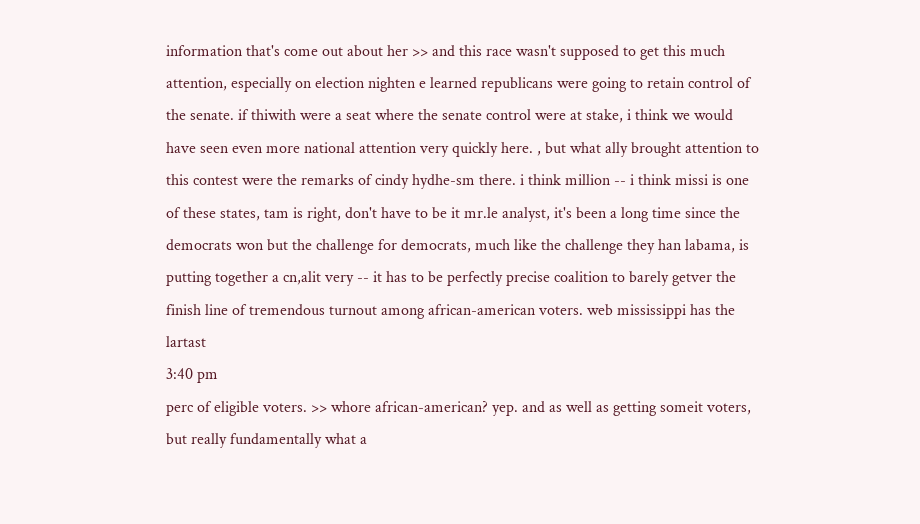information that's come out about her >> and this race wasn't supposed to get this much attention, especially on election nighten e learned republicans were going to retain control of the senate. if thiwith were a seat where the senate control were at stake, i think we would have seen even more national attention very quickly here. , but what ally brought attention to this contest were the remarks of cindy hydhe-sm there. i think million -- i think missi is one of these states, tam is right, don't have to be it mr.le analyst, it's been a long time since the democrats won but the challenge for democrats, much like the challenge they han labama, is putting together a cn,alit very -- it has to be perfectly precise coalition to barely getver the finish line of tremendous turnout among african-american voters. web mississippi has the lartast
3:40 pm
perc of eligible voters. >> whore african-american? yep. and as well as getting someit voters, but really fundamentally what a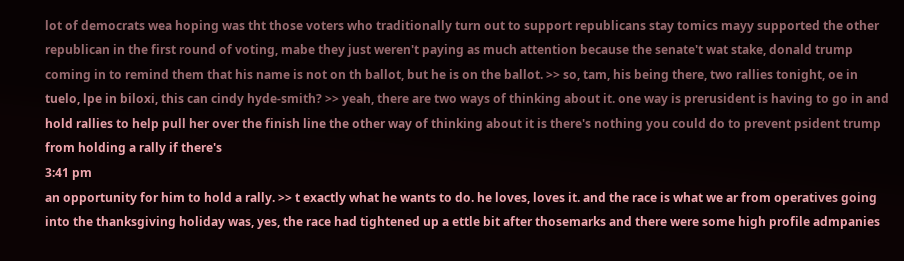lot of democrats wea hoping was tht those voters who traditionally turn out to support republicans stay tomics mayy supported the other republican in the first round of voting, mabe they just weren't paying as much attention because the senate't wat stake, donald trump coming in to remind them that his name is not on th ballot, but he is on the ballot. >> so, tam, his being there, two rallies tonight, oe in tuelo, lpe in biloxi, this can cindy hyde-smith? >> yeah, there are two ways of thinking about it. one way is prerusident is having to go in and hold rallies to help pull her over the finish line the other way of thinking about it is there's nothing you could do to prevent psident trump from holding a rally if there's
3:41 pm
an opportunity for him to hold a rally. >> t exactly what he wants to do. he loves, loves it. and the race is what we ar from operatives going into the thanksgiving holiday was, yes, the race had tightened up a ettle bit after thosemarks and there were some high profile admpanies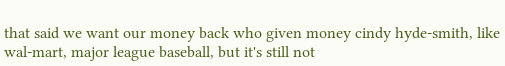that said we want our money back who given money cindy hyde-smith, like wal-mart, major league baseball, but it's still not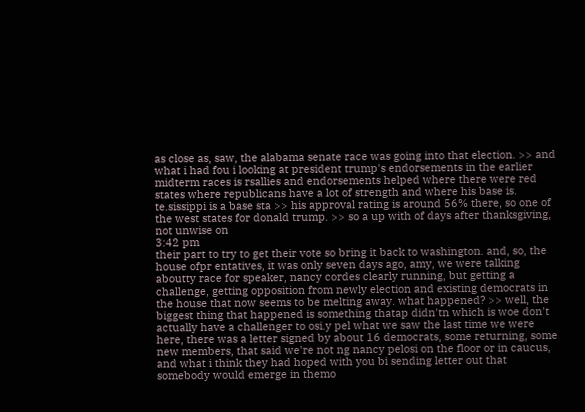as close as, saw, the alabama senate race was going into that election. >> and what i had fou i looking at president trump's endorsements in the earlier midterm races is rsallies and endorsements helped where there were red states where republicans have a lot of strength and where his base is. te.sissippi is a base sta >> his approval rating is around 56% there, so one of the west states for donald trump. >> so a up with of days after thanksgiving, not unwise on
3:42 pm
their part to try to get their vote so bring it back to washington. and, so, the house ofpr entatives, it was only seven days ago, amy, we were talking aboutty race for speaker, nancy cordes clearly running, but getting a challenge, getting opposition from newly election and existing democrats in the house that now seems to be melting away. what happened? >> well, the biggest thing that happened is something thatap didn'tn which is woe don't actually have a challenger to osi.y pel what we saw the last time we were here, there was a letter signed by about 16 democrats, some returning, some new members, that said we're not ng nancy pelosi on the floor or in caucus, and what i think they had hoped with you bi sending letter out that somebody would emerge in themo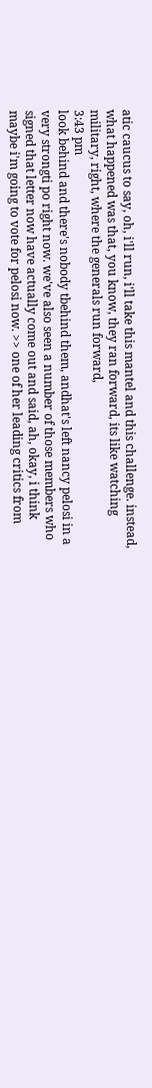atic caucus to say, oh, i'll run, i'll take this mantel and this challenge. instead, what happened was that, you know, they ran forward, its like watching military, right, where the generals run forward,
3:43 pm
look behind and there's nobody tbehind them, andhat's left nancy pelosi in a very strongti po right now. we've also seen a number of those members who signed that letter now have actually come out and said, ah, okay, i think maybe i'm going to vote for pelosi now. >> one of her leading critics from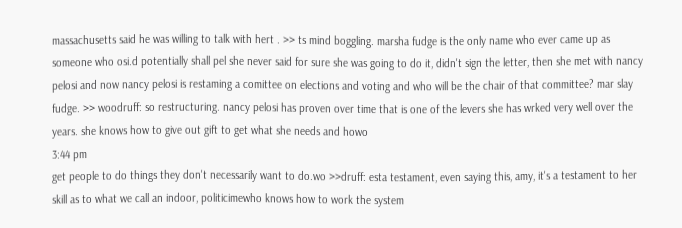massachusetts said he was willing to talk with hert . >> ts mind boggling. marsha fudge is the only name who ever came up as someone who osi.d potentially shall pel she never said for sure she was going to do it, didn't sign the letter, then she met with nancy pelosi and now nancy pelosi is restaming a comittee on elections and voting and who will be the chair of that committee? mar slay fudge. >> woodruff: so restructuring. nancy pelosi has proven over time that is one of the levers she has wrked very well over the years. she knows how to give out gift to get what she needs and howo
3:44 pm
get people to do things they don't necessarily want to do.wo >>druff: esta testament, even saying this, amy, it's a testament to her skill as to what we call an indoor, politicimewho knows how to work the system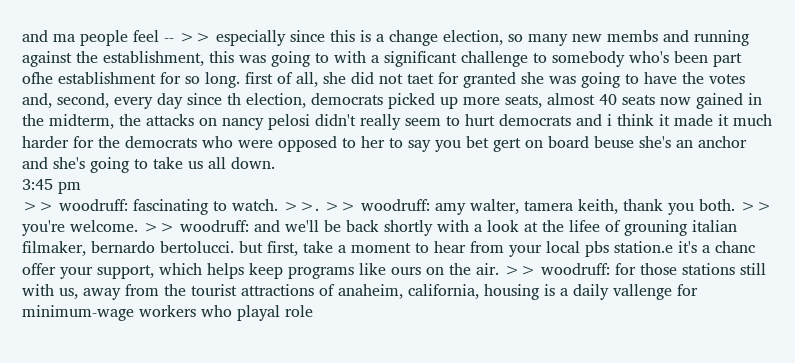and ma people feel -- >> especially since this is a change election, so many new membs and running against the establishment, this was going to with a significant challenge to somebody who's been part ofhe establishment for so long. first of all, she did not taet for granted she was going to have the votes and, second, every day since th election, democrats picked up more seats, almost 40 seats now gained in the midterm, the attacks on nancy pelosi didn't really seem to hurt democrats and i think it made it much harder for the democrats who were opposed to her to say you bet gert on board beuse she's an anchor and she's going to take us all down.
3:45 pm
>> woodruff: fascinating to watch. >>. >> woodruff: amy walter, tamera keith, thank you both. >> you're welcome. >> woodruff: and we'll be back shortly with a look at the lifee of grouning italian filmaker, bernardo bertolucci. but first, take a moment to hear from your local pbs station.e it's a chanc offer your support, which helps keep programs like ours on the air. >> woodruff: for those stations still with us, away from the tourist attractions of anaheim, california, housing is a daily vallenge for minimum-wage workers who playal role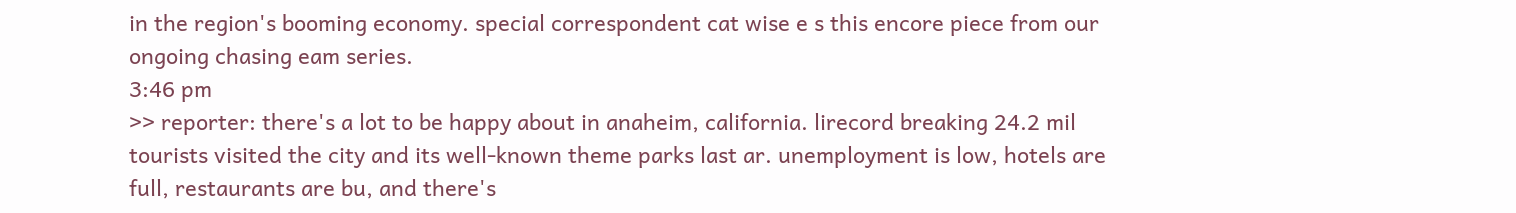in the region's booming economy. special correspondent cat wise e s this encore piece from our ongoing chasing eam series.
3:46 pm
>> reporter: there's a lot to be happy about in anaheim, california. lirecord breaking 24.2 mil tourists visited the city and its well-known theme parks last ar. unemployment is low, hotels are full, restaurants are bu, and there's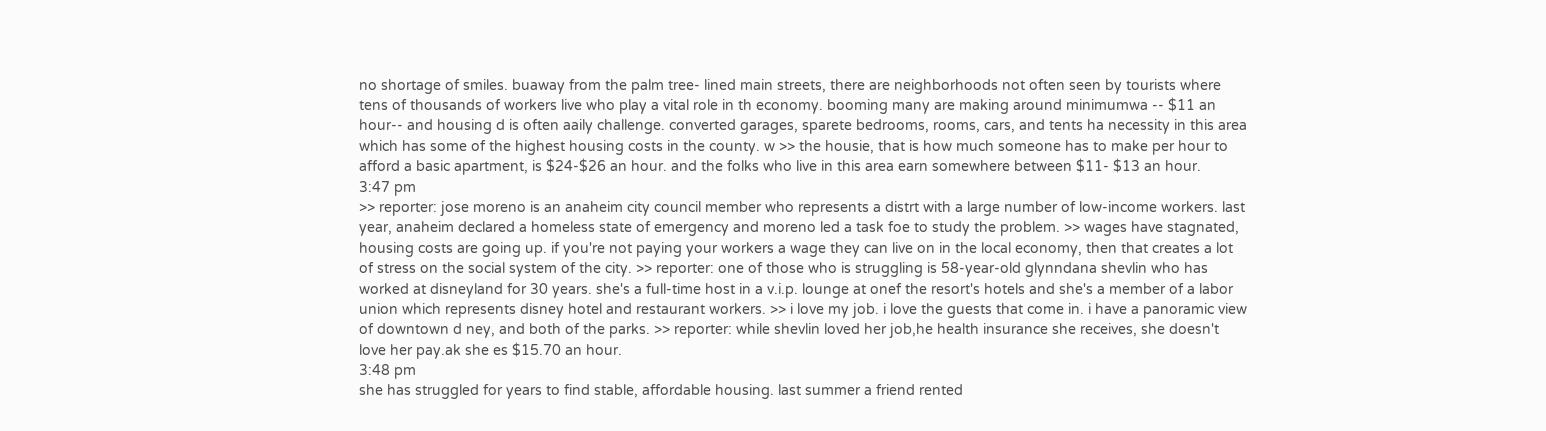no shortage of smiles. buaway from the palm tree- lined main streets, there are neighborhoods not often seen by tourists where tens of thousands of workers live who play a vital role in th economy. booming many are making around minimumwa -- $11 an hour-- and housing d is often aaily challenge. converted garages, sparete bedrooms, rooms, cars, and tents ha necessity in this area which has some of the highest housing costs in the county. w >> the housie, that is how much someone has to make per hour to afford a basic apartment, is $24-$26 an hour. and the folks who live in this area earn somewhere between $11- $13 an hour.
3:47 pm
>> reporter: jose moreno is an anaheim city council member who represents a distrt with a large number of low-income workers. last year, anaheim declared a homeless state of emergency and moreno led a task foe to study the problem. >> wages have stagnated, housing costs are going up. if you're not paying your workers a wage they can live on in the local economy, then that creates a lot of stress on the social system of the city. >> reporter: one of those who is struggling is 58-year-old glynndana shevlin who has worked at disneyland for 30 years. she's a full-time host in a v.i.p. lounge at onef the resort's hotels and she's a member of a labor union which represents disney hotel and restaurant workers. >> i love my job. i love the guests that come in. i have a panoramic view of downtown d ney, and both of the parks. >> reporter: while shevlin loved her job,he health insurance she receives, she doesn't love her pay.ak she es $15.70 an hour.
3:48 pm
she has struggled for years to find stable, affordable housing. last summer a friend rented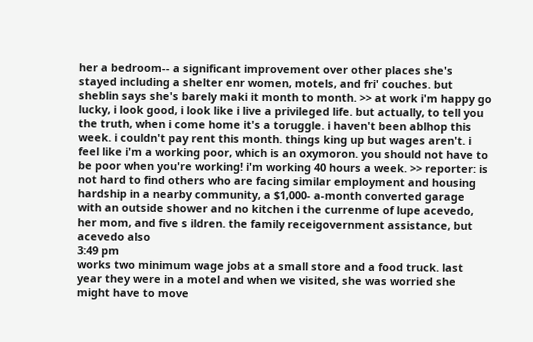her a bedroom-- a significant improvement over other places she's stayed including a shelter enr women, motels, and fri' couches. but sheblin says she's barely maki it month to month. >> at work i'm happy go lucky, i look good, i look like i live a privileged life. but actually, to tell you the truth, when i come home it's a toruggle. i haven't been ablhop this week. i couldn't pay rent this month. things king up but wages aren't. i feel like i'm a working poor, which is an oxymoron. you should not have to be poor when you're working! i'm working 40 hours a week. >> reporter: is not hard to find others who are facing similar employment and housing hardship in a nearby community, a $1,000- a-month converted garage with an outside shower and no kitchen i the currenme of lupe acevedo, her mom, and five s ildren. the family receigovernment assistance, but acevedo also
3:49 pm
works two minimum wage jobs at a small store and a food truck. last year they were in a motel and when we visited, she was worried she might have to move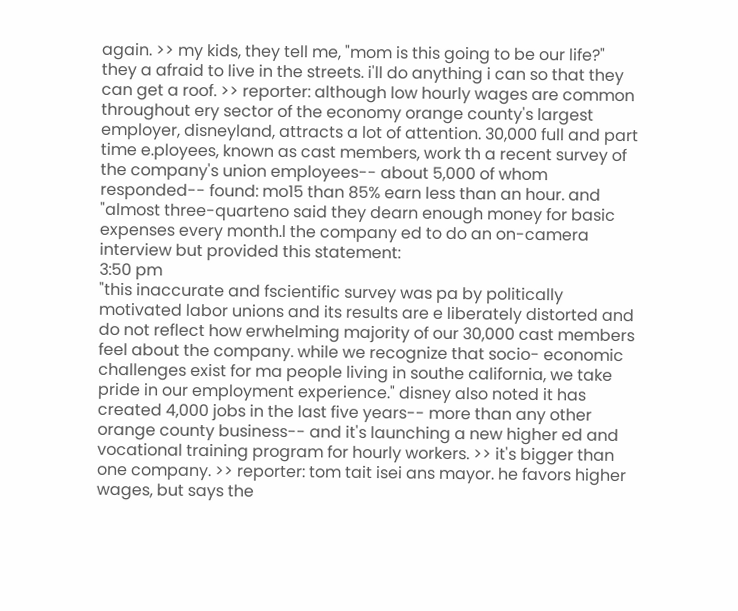again. >> my kids, they tell me, "mom is this going to be our life?" they a afraid to live in the streets. i'll do anything i can so that they can get a roof. >> reporter: although low hourly wages are common throughout ery sector of the economy orange county's largest employer, disneyland, attracts a lot of attention. 30,000 full and part time e.ployees, known as cast members, work th a recent survey of the company's union employees-- about 5,000 of whom responded-- found: mo15 than 85% earn less than an hour. and "almost three-quarteno said they dearn enough money for basic expenses every month.l the company ed to do an on-camera interview but provided this statement:
3:50 pm
"this inaccurate and fscientific survey was pa by politically motivated labor unions and its results are e liberately distorted and do not reflect how erwhelming majority of our 30,000 cast members feel about the company. while we recognize that socio- economic challenges exist for ma people living in southe california, we take pride in our employment experience." disney also noted it has created 4,000 jobs in the last five years-- more than any other orange county business-- and it's launching a new higher ed and vocational training program for hourly workers. >> it's bigger than one company. >> reporter: tom tait isei ans mayor. he favors higher wages, but says the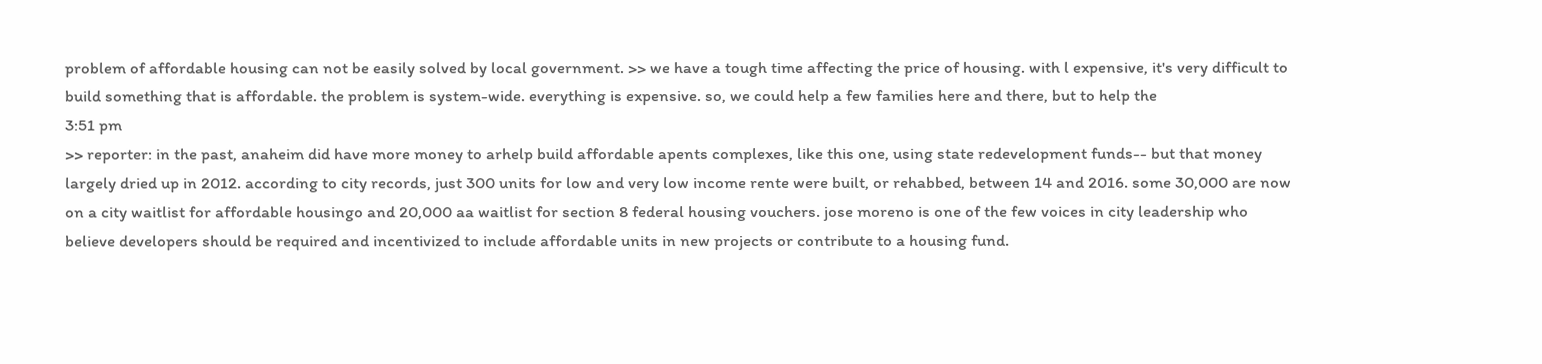problem of affordable housing can not be easily solved by local government. >> we have a tough time affecting the price of housing. with l expensive, it's very difficult to build something that is affordable. the problem is system-wide. everything is expensive. so, we could help a few families here and there, but to help the
3:51 pm
>> reporter: in the past, anaheim did have more money to arhelp build affordable apents complexes, like this one, using state redevelopment funds-- but that money largely dried up in 2012. according to city records, just 300 units for low and very low income rente were built, or rehabbed, between 14 and 2016. some 30,000 are now on a city waitlist for affordable housingo and 20,000 aa waitlist for section 8 federal housing vouchers. jose moreno is one of the few voices in city leadership who believe developers should be required and incentivized to include affordable units in new projects or contribute to a housing fund.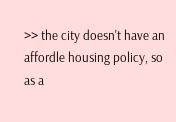>> the city doesn't have an affordle housing policy, so as a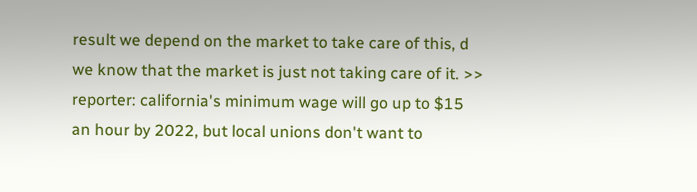result we depend on the market to take care of this, d we know that the market is just not taking care of it. >> reporter: california's minimum wage will go up to $15 an hour by 2022, but local unions don't want to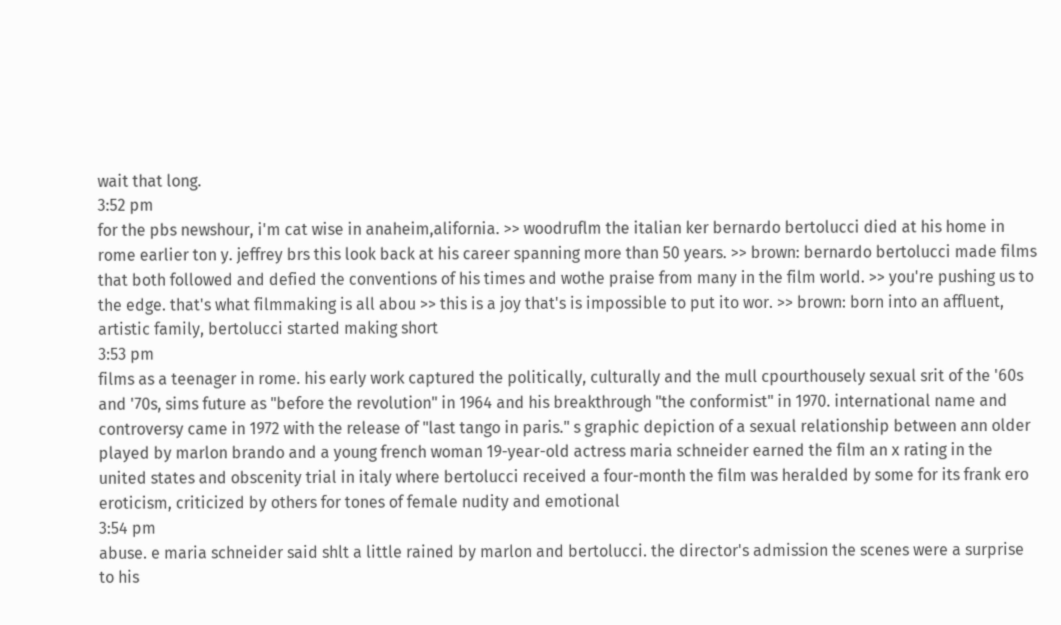wait that long.
3:52 pm
for the pbs newshour, i'm cat wise in anaheim,alifornia. >> woodruflm the italian ker bernardo bertolucci died at his home in rome earlier ton y. jeffrey brs this look back at his career spanning more than 50 years. >> brown: bernardo bertolucci made films that both followed and defied the conventions of his times and wothe praise from many in the film world. >> you're pushing us to the edge. that's what filmmaking is all abou >> this is a joy that's is impossible to put ito wor. >> brown: born into an affluent, artistic family, bertolucci started making short
3:53 pm
films as a teenager in rome. his early work captured the politically, culturally and the mull cpourthousely sexual srit of the '60s and '70s, sims future as "before the revolution" in 1964 and his breakthrough "the conformist" in 1970. international name and controversy came in 1972 with the release of "last tango in paris." s graphic depiction of a sexual relationship between ann older played by marlon brando and a young french woman 19-year-old actress maria schneider earned the film an x rating in the united states and obscenity trial in italy where bertolucci received a four-month the film was heralded by some for its frank ero eroticism, criticized by others for tones of female nudity and emotional
3:54 pm
abuse. e maria schneider said shlt a little rained by marlon and bertolucci. the director's admission the scenes were a surprise to his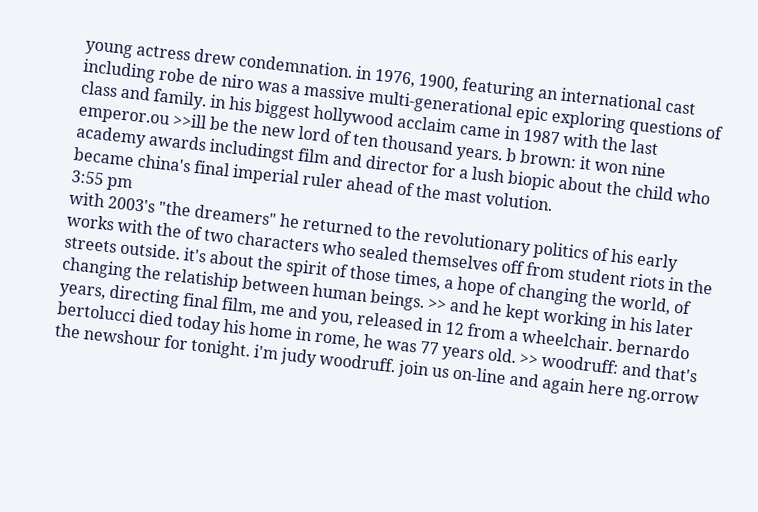young actress drew condemnation. in 1976, 1900, featuring an international cast including robe de niro was a massive multi-generational epic exploring questions of class and family. in his biggest hollywood acclaim came in 1987 with the last emperor.ou >>ill be the new lord of ten thousand years. b brown: it won nine academy awards includingst film and director for a lush biopic about the child who became china's final imperial ruler ahead of the mast volution.
3:55 pm
with 2003's "the dreamers" he returned to the revolutionary politics of his early works with the of two characters who sealed themselves off from student riots in the streets outside. it's about the spirit of those times, a hope of changing the world, of changing the relatiship between human beings. >> and he kept working in his later years, directing final film, me and you, released in 12 from a wheelchair. bernardo bertolucci died today his home in rome, he was 77 years old. >> woodruff: and that's the newshour for tonight. i'm judy woodruff. join us on-line and again here ng.orrow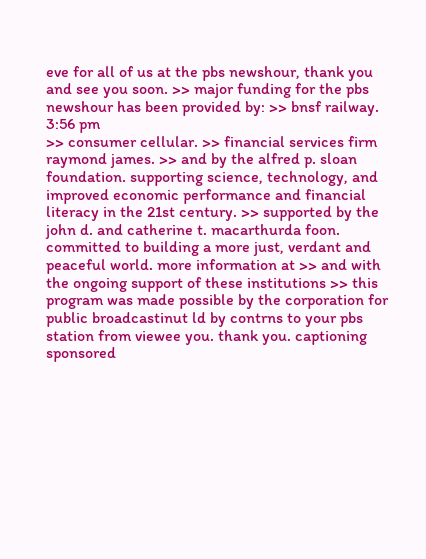eve for all of us at the pbs newshour, thank you and see you soon. >> major funding for the pbs newshour has been provided by: >> bnsf railway.
3:56 pm
>> consumer cellular. >> financial services firm raymond james. >> and by the alfred p. sloan foundation. supporting science, technology, and improved economic performance and financial literacy in the 21st century. >> supported by the john d. and catherine t. macarthurda foon. committed to building a more just, verdant and peaceful world. more information at >> and with the ongoing support of these institutions >> this program was made possible by the corporation for public broadcastinut ld by contrns to your pbs station from viewee you. thank you. captioning sponsored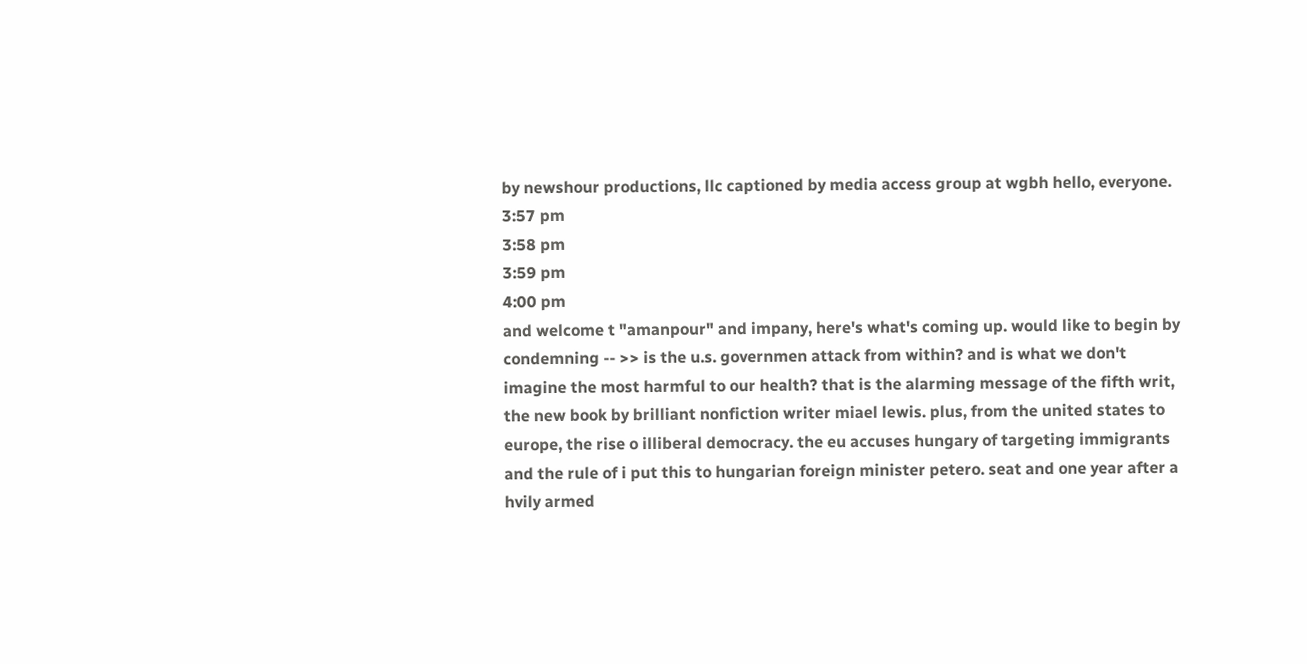by newshour productions, llc captioned by media access group at wgbh hello, everyone.
3:57 pm
3:58 pm
3:59 pm
4:00 pm
and welcome t "amanpour" and impany, here's what's coming up. would like to begin by condemning -- >> is the u.s. governmen attack from within? and is what we don't imagine the most harmful to our health? that is the alarming message of the fifth writ, the new book by brilliant nonfiction writer miael lewis. plus, from the united states to europe, the rise o illiberal democracy. the eu accuses hungary of targeting immigrants and the rule of i put this to hungarian foreign minister petero. seat and one year after a hvily armed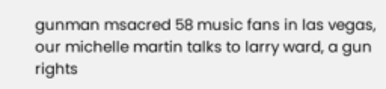gunman msacred 58 music fans in las vegas, our michelle martin talks to larry ward, a gun rights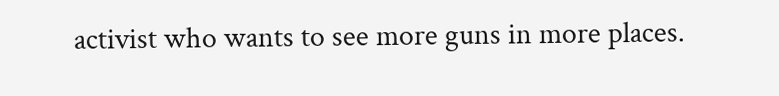activist who wants to see more guns in more places.